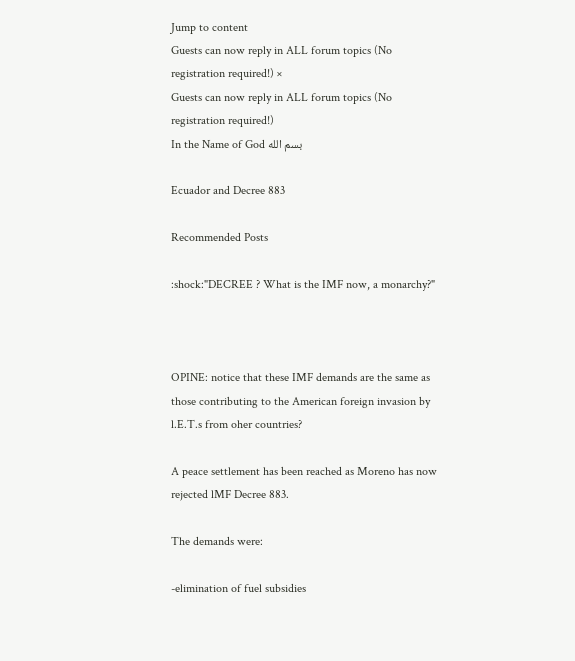Jump to content
Guests can now reply in ALL forum topics (No registration required!) ×
Guests can now reply in ALL forum topics (No registration required!)
In the Name of God بسم الله

Ecuador and Decree 883

Recommended Posts

:shock:"DECREE ? What is the IMF now, a monarchy?"



OPINE: notice that these IMF demands are the same as those contributing to the American foreign invasion by l.E.T.s from oher countries?

A peace settlement has been reached as Moreno has now rejected lMF Decree 883.

The demands were:

-elimination of fuel subsidies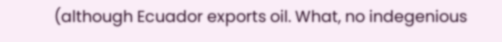(although Ecuador exports oil. What, no indegenious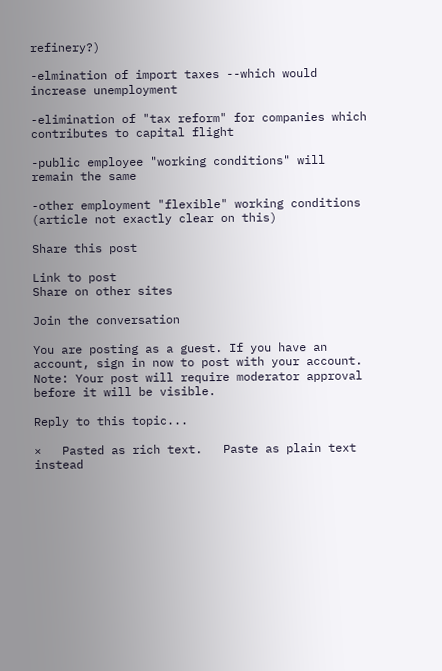refinery?)

-elmination of import taxes --which would increase unemployment

-elimination of "tax reform" for companies which contributes to capital flight

-public employee "working conditions" will remain the same

-other employment "flexible" working conditions (article not exactly clear on this)

Share this post

Link to post
Share on other sites

Join the conversation

You are posting as a guest. If you have an account, sign in now to post with your account.
Note: Your post will require moderator approval before it will be visible.

Reply to this topic...

×   Pasted as rich text.   Paste as plain text instead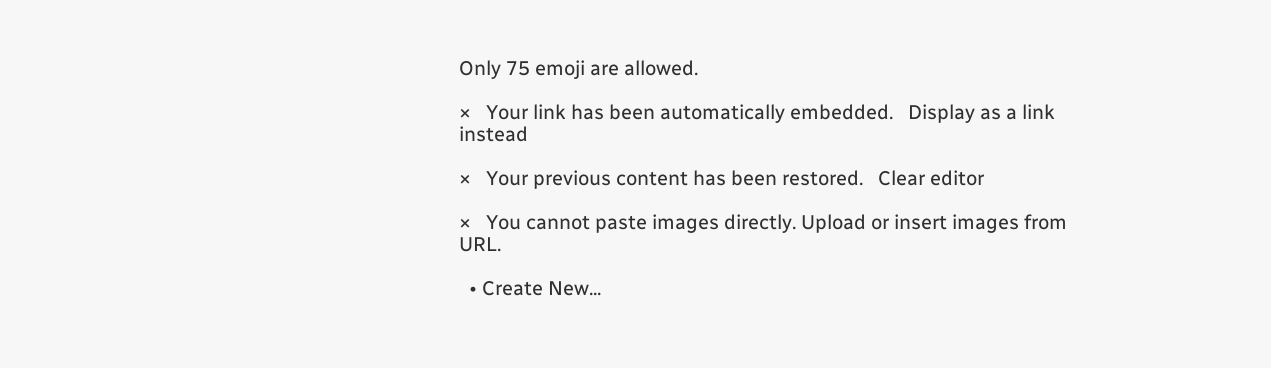Only 75 emoji are allowed.

×   Your link has been automatically embedded.   Display as a link instead

×   Your previous content has been restored.   Clear editor

×   You cannot paste images directly. Upload or insert images from URL.

  • Create New...